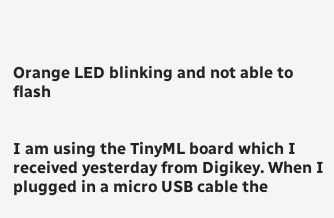Orange LED blinking and not able to flash


I am using the TinyML board which I received yesterday from Digikey. When I plugged in a micro USB cable the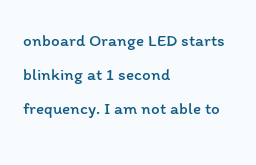onboard Orange LED starts blinking at 1 second frequency. I am not able to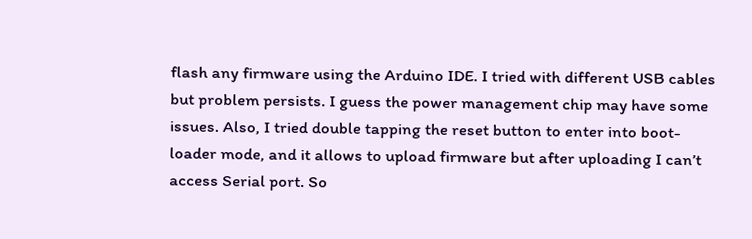flash any firmware using the Arduino IDE. I tried with different USB cables but problem persists. I guess the power management chip may have some issues. Also, I tried double tapping the reset button to enter into boot-loader mode, and it allows to upload firmware but after uploading I can’t access Serial port. So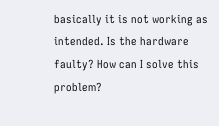basically it is not working as intended. Is the hardware faulty? How can I solve this problem?